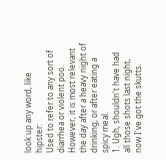look up any word, like hipster:
Used to refer to any sort of diarrhea or violent poo. However, it is most relevant the day after a heavy night of drinking, or after eating a spicy meal.
1. Ugh, shouldn't have had all those shots last night, now I've got the skutts.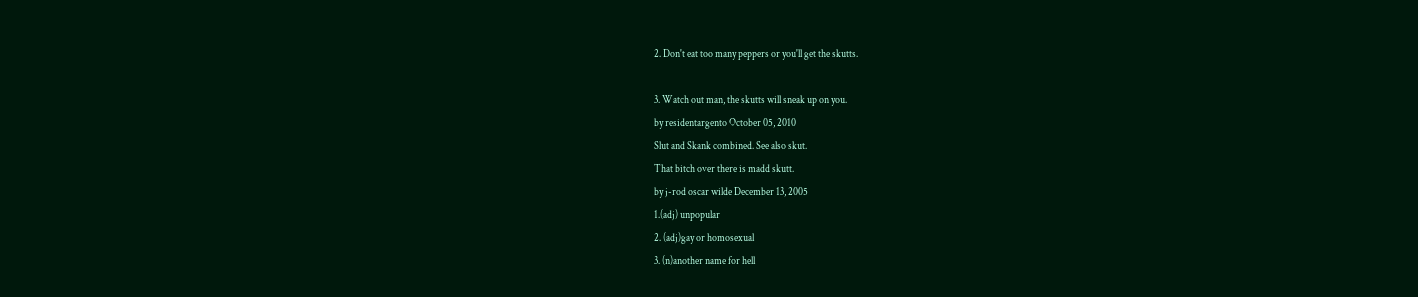2. Don't eat too many peppers or you'll get the skutts.

3. Watch out man, the skutts will sneak up on you.
by residentargento October 05, 2010
Slut and Skank combined. See also skut.
That bitch over there is madd skutt.
by j-rod oscar wilde December 13, 2005
1.(adj) unpopular
2. (adj)gay or homosexual
3. (n)another name for hell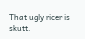That ugly ricer is skutt.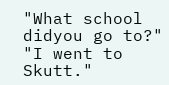"What school didyou go to?"
"I went to Skutt."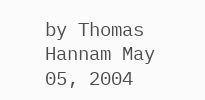by Thomas Hannam May 05, 2004